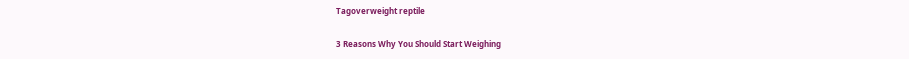Tagoverweight reptile

3 Reasons Why You Should Start Weighing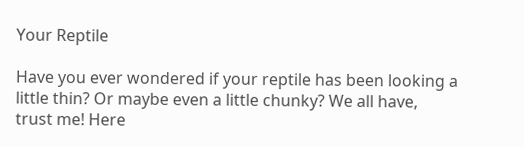Your Reptile

Have you ever wondered if your reptile has been looking a little thin? Or maybe even a little chunky? We all have, trust me! Here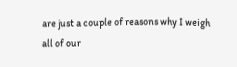are just a couple of reasons why I weigh all of our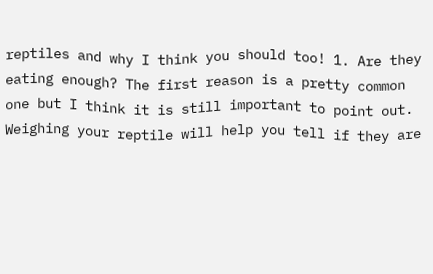reptiles and why I think you should too! 1. Are they eating enough? The first reason is a pretty common one but I think it is still important to point out. Weighing your reptile will help you tell if they are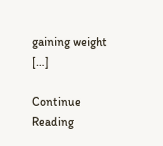gaining weight […]

Continue Reading